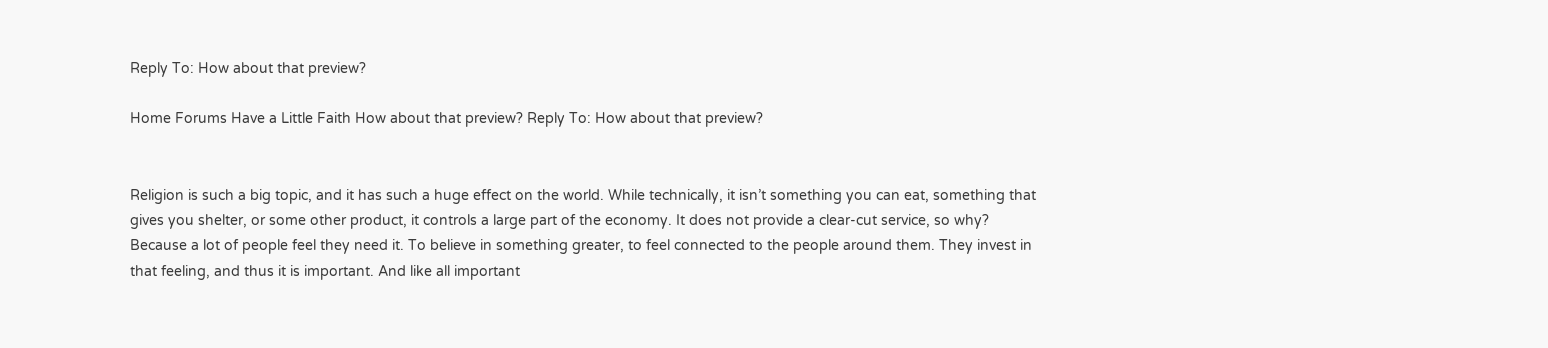Reply To: How about that preview?

Home Forums Have a Little Faith How about that preview? Reply To: How about that preview?


Religion is such a big topic, and it has such a huge effect on the world. While technically, it isn’t something you can eat, something that gives you shelter, or some other product, it controls a large part of the economy. It does not provide a clear-cut service, so why? Because a lot of people feel they need it. To believe in something greater, to feel connected to the people around them. They invest in that feeling, and thus it is important. And like all important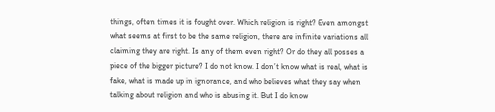things, often times it is fought over. Which religion is right? Even amongst what seems at first to be the same religion, there are infinite variations all claiming they are right. Is any of them even right? Or do they all posses a piece of the bigger picture? I do not know. I don’t know what is real, what is fake, what is made up in ignorance, and who believes what they say when talking about religion and who is abusing it. But I do know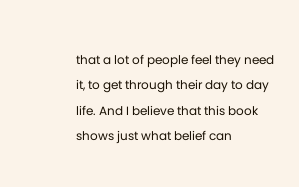that a lot of people feel they need it, to get through their day to day life. And I believe that this book shows just what belief can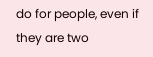do for people, even if they are two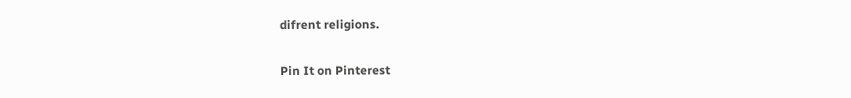difrent religions.

Pin It on Pinterest